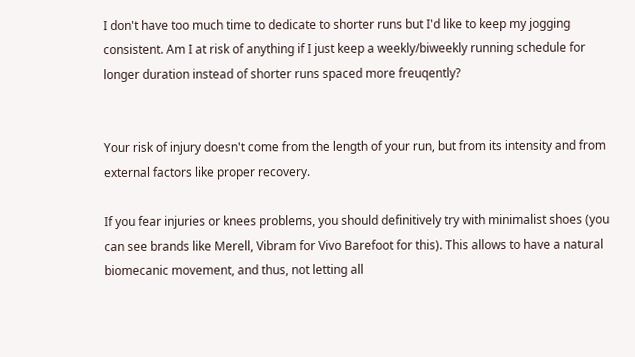I don't have too much time to dedicate to shorter runs but I'd like to keep my jogging consistent. Am I at risk of anything if I just keep a weekly/biweekly running schedule for longer duration instead of shorter runs spaced more freuqently?


Your risk of injury doesn't come from the length of your run, but from its intensity and from external factors like proper recovery.

If you fear injuries or knees problems, you should definitively try with minimalist shoes (you can see brands like Merell, Vibram for Vivo Barefoot for this). This allows to have a natural biomecanic movement, and thus, not letting all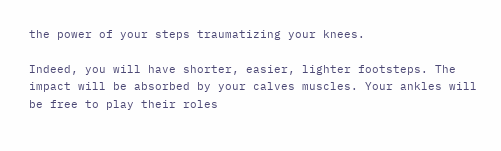the power of your steps traumatizing your knees.

Indeed, you will have shorter, easier, lighter footsteps. The impact will be absorbed by your calves muscles. Your ankles will be free to play their roles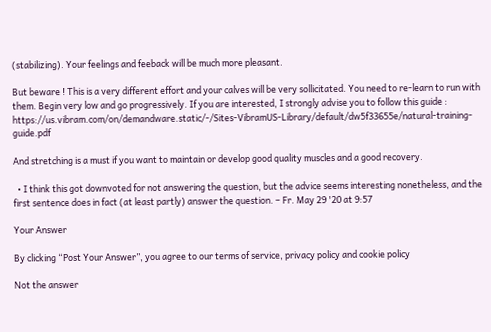(stabilizing). Your feelings and feeback will be much more pleasant.

But beware ! This is a very different effort and your calves will be very sollicitated. You need to re-learn to run with them. Begin very low and go progressively. If you are interested, I strongly advise you to follow this guide : https://us.vibram.com/on/demandware.static/-/Sites-VibramUS-Library/default/dw5f33655e/natural-training-guide.pdf

And stretching is a must if you want to maintain or develop good quality muscles and a good recovery.

  • I think this got downvoted for not answering the question, but the advice seems interesting nonetheless, and the first sentence does in fact (at least partly) answer the question. – Fr. May 29 '20 at 9:57

Your Answer

By clicking “Post Your Answer”, you agree to our terms of service, privacy policy and cookie policy

Not the answer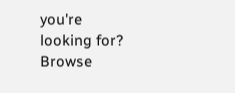you're looking for? Browse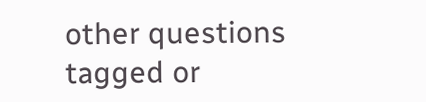other questions tagged or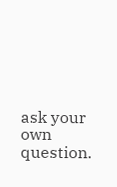ask your own question.